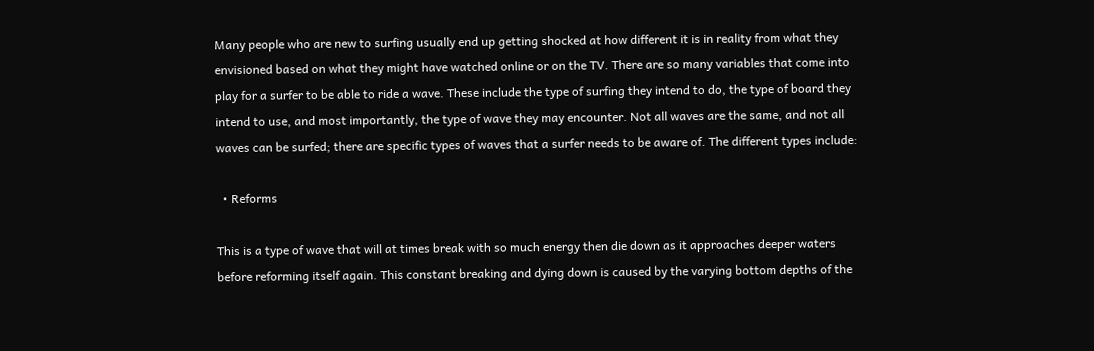Many people who are new to surfing usually end up getting shocked at how different it is in reality from what they envisioned based on what they might have watched online or on the TV. There are so many variables that come into play for a surfer to be able to ride a wave. These include the type of surfing they intend to do, the type of board they intend to use, and most importantly, the type of wave they may encounter. Not all waves are the same, and not all waves can be surfed; there are specific types of waves that a surfer needs to be aware of. The different types include:

  • Reforms

This is a type of wave that will at times break with so much energy then die down as it approaches deeper waters before reforming itself again. This constant breaking and dying down is caused by the varying bottom depths of the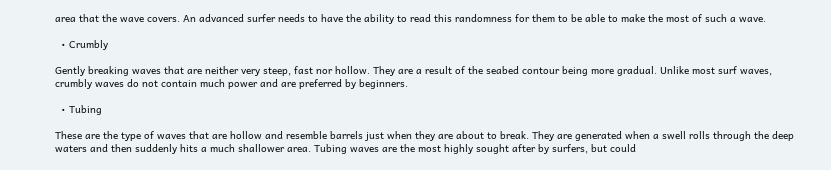area that the wave covers. An advanced surfer needs to have the ability to read this randomness for them to be able to make the most of such a wave.

  • Crumbly

Gently breaking waves that are neither very steep, fast nor hollow. They are a result of the seabed contour being more gradual. Unlike most surf waves, crumbly waves do not contain much power and are preferred by beginners.

  • Tubing

These are the type of waves that are hollow and resemble barrels just when they are about to break. They are generated when a swell rolls through the deep waters and then suddenly hits a much shallower area. Tubing waves are the most highly sought after by surfers, but could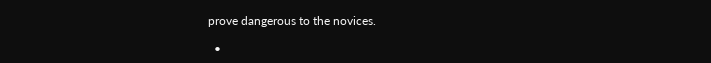prove dangerous to the novices.

  •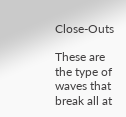Close-Outs

These are the type of waves that break all at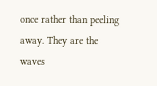once rather than peeling away. They are the waves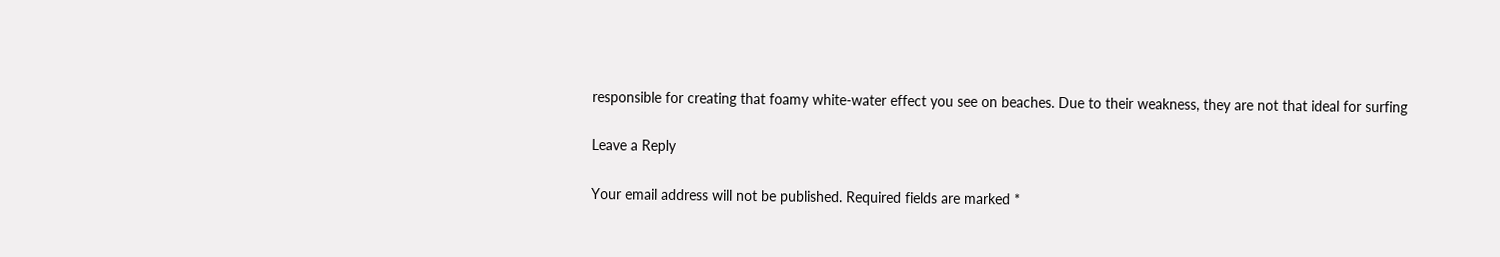responsible for creating that foamy white-water effect you see on beaches. Due to their weakness, they are not that ideal for surfing

Leave a Reply

Your email address will not be published. Required fields are marked *